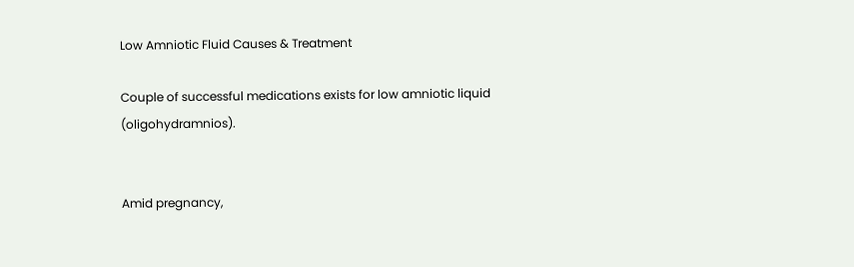Low Amniotic Fluid Causes & Treatment

Couple of successful medications exists for low amniotic liquid (oligohydramnios).


Amid pregnancy,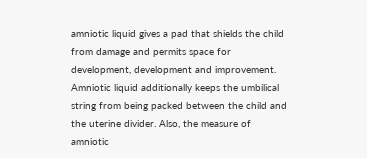amniotic liquid gives a pad that shields the child from damage and permits space for development, development and improvement. Amniotic liquid additionally keeps the umbilical string from being packed between the child and the uterine divider. Also, the measure of amniotic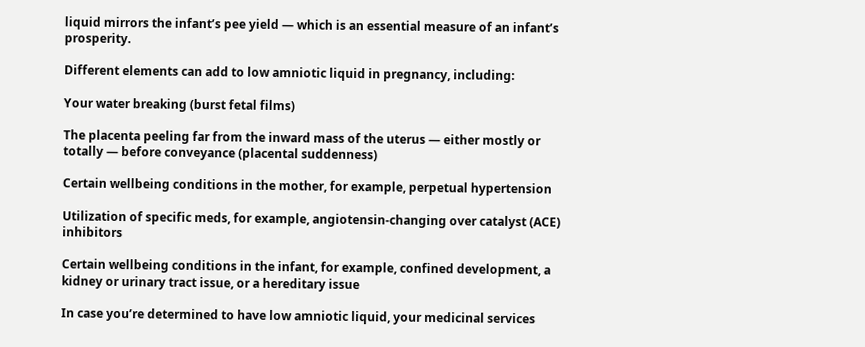liquid mirrors the infant’s pee yield — which is an essential measure of an infant’s prosperity.

Different elements can add to low amniotic liquid in pregnancy, including:

Your water breaking (burst fetal films)

The placenta peeling far from the inward mass of the uterus — either mostly or totally — before conveyance (placental suddenness)

Certain wellbeing conditions in the mother, for example, perpetual hypertension

Utilization of specific meds, for example, angiotensin-changing over catalyst (ACE) inhibitors

Certain wellbeing conditions in the infant, for example, confined development, a kidney or urinary tract issue, or a hereditary issue

In case you’re determined to have low amniotic liquid, your medicinal services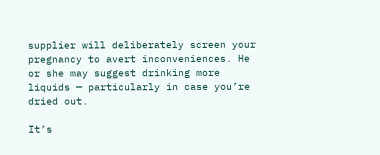supplier will deliberately screen your pregnancy to avert inconveniences. He or she may suggest drinking more liquids — particularly in case you’re dried out.

It’s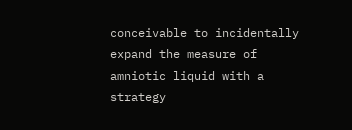conceivable to incidentally expand the measure of amniotic liquid with a strategy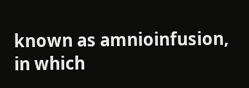known as amnioinfusion, in which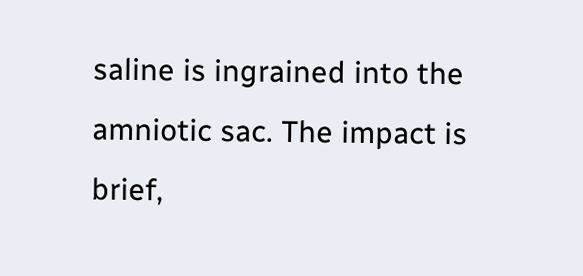saline is ingrained into the amniotic sac. The impact is brief,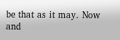be that as it may. Now and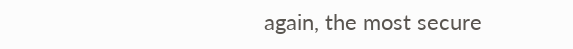again, the most secure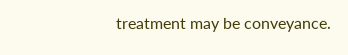treatment may be conveyance.